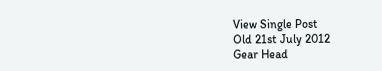View Single Post
Old 21st July 2012
Gear Head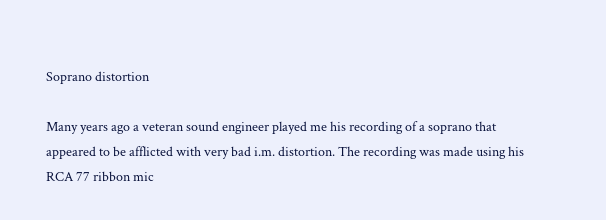Soprano distortion

Many years ago a veteran sound engineer played me his recording of a soprano that appeared to be afflicted with very bad i.m. distortion. The recording was made using his RCA 77 ribbon mic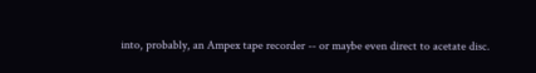into, probably, an Ampex tape recorder -- or maybe even direct to acetate disc.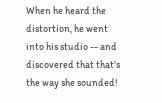When he heard the distortion, he went into his studio -- and discovered that that's the way she sounded!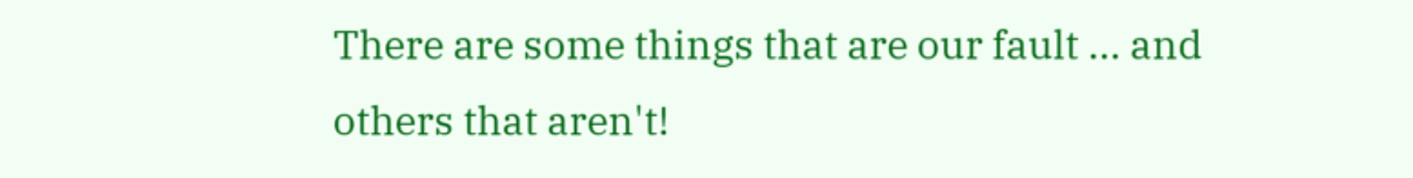There are some things that are our fault ... and others that aren't!